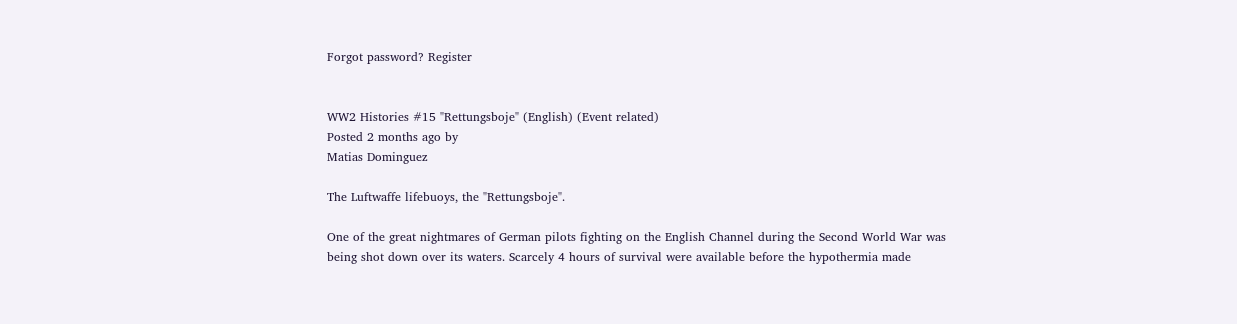Forgot password? Register


WW2 Histories #15 "Rettungsboje" (English) (Event related)
Posted 2 months ago by
Matias Dominguez

The Luftwaffe lifebuoys, the "Rettungsboje".

One of the great nightmares of German pilots fighting on the English Channel during the Second World War was being shot down over its waters. Scarcely 4 hours of survival were available before the hypothermia made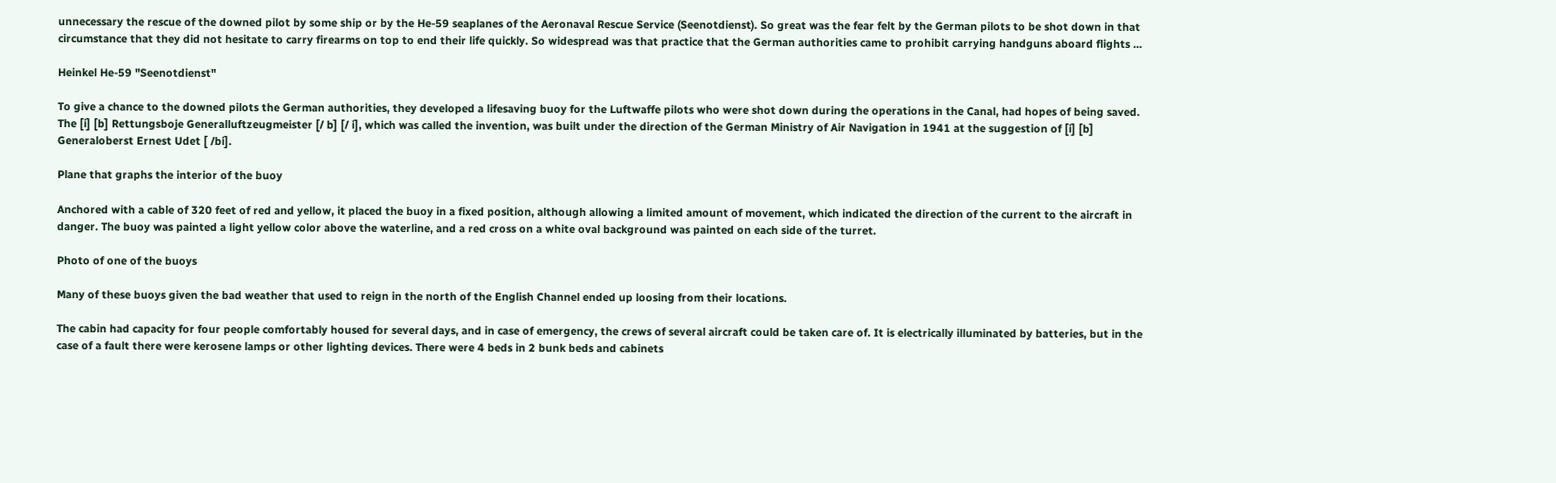unnecessary the rescue of the downed pilot by some ship or by the He-59 seaplanes of the Aeronaval Rescue Service (Seenotdienst). So great was the fear felt by the German pilots to be shot down in that circumstance that they did not hesitate to carry firearms on top to end their life quickly. So widespread was that practice that the German authorities came to prohibit carrying handguns aboard flights ...

Heinkel He-59 "Seenotdienst"

To give a chance to the downed pilots the German authorities, they developed a lifesaving buoy for the Luftwaffe pilots who were shot down during the operations in the Canal, had hopes of being saved. The [i] [b] Rettungsboje Generalluftzeugmeister [/ b] [/ i], which was called the invention, was built under the direction of the German Ministry of Air Navigation in 1941 at the suggestion of [i] [b] Generaloberst Ernest Udet [ /bi].

Plane that graphs the interior of the buoy

Anchored with a cable of 320 feet of red and yellow, it placed the buoy in a fixed position, although allowing a limited amount of movement, which indicated the direction of the current to the aircraft in danger. The buoy was painted a light yellow color above the waterline, and a red cross on a white oval background was painted on each side of the turret.

Photo of one of the buoys

Many of these buoys given the bad weather that used to reign in the north of the English Channel ended up loosing from their locations.

The cabin had capacity for four people comfortably housed for several days, and in case of emergency, the crews of several aircraft could be taken care of. It is electrically illuminated by batteries, but in the case of a fault there were kerosene lamps or other lighting devices. There were 4 beds in 2 bunk beds and cabinets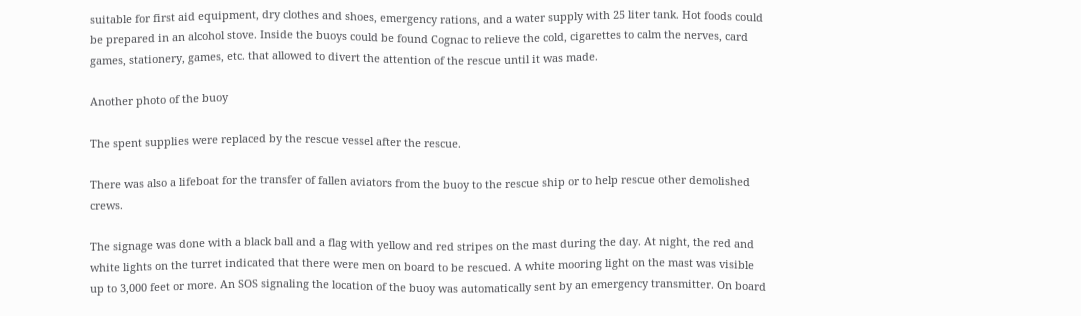suitable for first aid equipment, dry clothes and shoes, emergency rations, and a water supply with 25 liter tank. Hot foods could be prepared in an alcohol stove. Inside the buoys could be found Cognac to relieve the cold, cigarettes to calm the nerves, card games, stationery, games, etc. that allowed to divert the attention of the rescue until it was made.

Another photo of the buoy

The spent supplies were replaced by the rescue vessel after the rescue.

There was also a lifeboat for the transfer of fallen aviators from the buoy to the rescue ship or to help rescue other demolished crews.

The signage was done with a black ball and a flag with yellow and red stripes on the mast during the day. At night, the red and white lights on the turret indicated that there were men on board to be rescued. A white mooring light on the mast was visible up to 3,000 feet or more. An SOS signaling the location of the buoy was automatically sent by an emergency transmitter. On board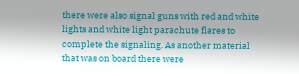there were also signal guns with red and white lights and white light parachute flares to complete the signaling. As another material that was on board there were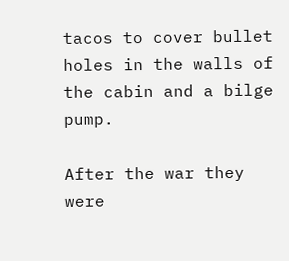tacos to cover bullet holes in the walls of the cabin and a bilge pump.

After the war they were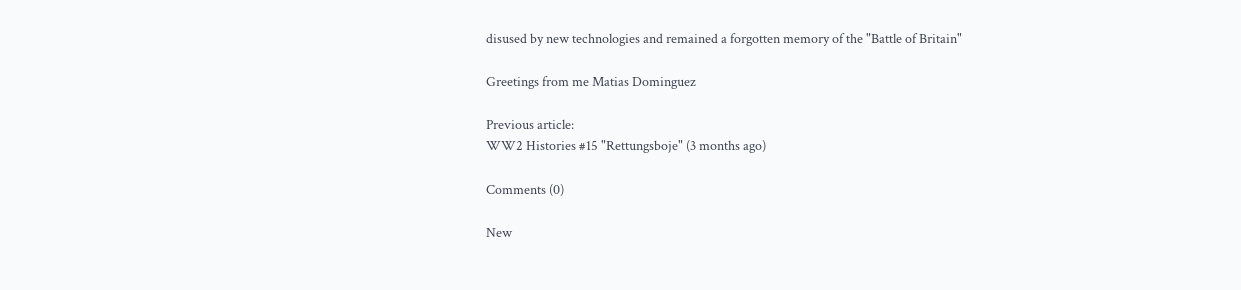disused by new technologies and remained a forgotten memory of the "Battle of Britain"

Greetings from me Matias Dominguez

Previous article:
WW2 Histories #15 "Rettungsboje" (3 months ago)

Comments (0)

New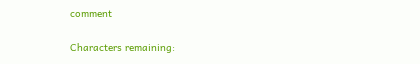comment

Characters remaining: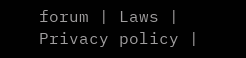forum | Laws | Privacy policy |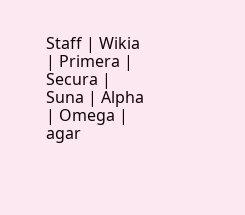Staff | Wikia | Primera | Secura | Suna | Alpha | Omega | agar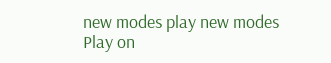new modes play new modes
Play on